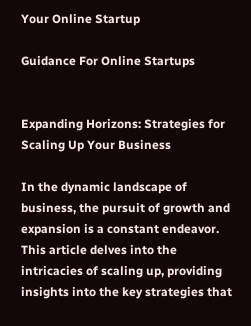Your Online Startup

Guidance For Online Startups


Expanding Horizons: Strategies for Scaling Up Your Business

In the dynamic landscape of business, the pursuit of growth and expansion is a constant endeavor. This article delves into the intricacies of scaling up, providing insights into the key strategies that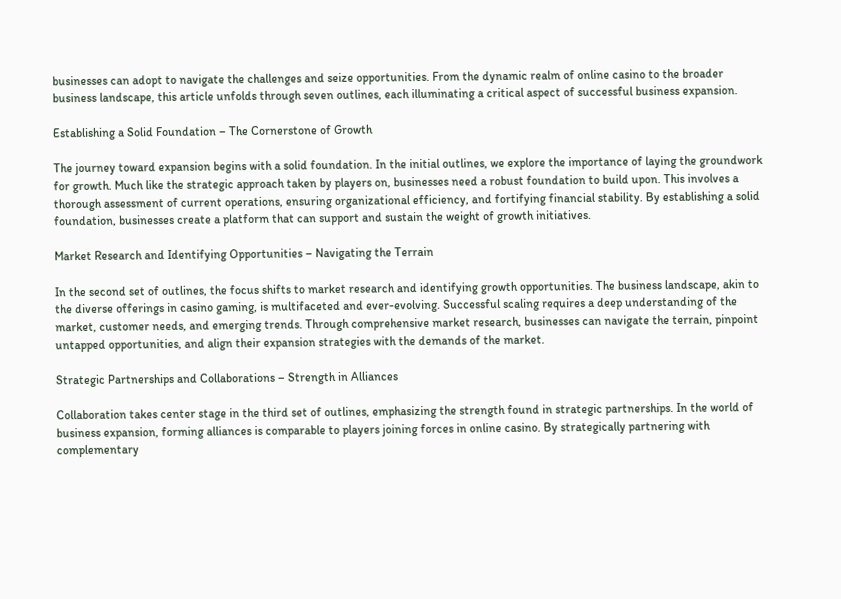businesses can adopt to navigate the challenges and seize opportunities. From the dynamic realm of online casino to the broader business landscape, this article unfolds through seven outlines, each illuminating a critical aspect of successful business expansion.

Establishing a Solid Foundation – The Cornerstone of Growth

The journey toward expansion begins with a solid foundation. In the initial outlines, we explore the importance of laying the groundwork for growth. Much like the strategic approach taken by players on, businesses need a robust foundation to build upon. This involves a thorough assessment of current operations, ensuring organizational efficiency, and fortifying financial stability. By establishing a solid foundation, businesses create a platform that can support and sustain the weight of growth initiatives.

Market Research and Identifying Opportunities – Navigating the Terrain

In the second set of outlines, the focus shifts to market research and identifying growth opportunities. The business landscape, akin to the diverse offerings in casino gaming, is multifaceted and ever-evolving. Successful scaling requires a deep understanding of the market, customer needs, and emerging trends. Through comprehensive market research, businesses can navigate the terrain, pinpoint untapped opportunities, and align their expansion strategies with the demands of the market.

Strategic Partnerships and Collaborations – Strength in Alliances

Collaboration takes center stage in the third set of outlines, emphasizing the strength found in strategic partnerships. In the world of business expansion, forming alliances is comparable to players joining forces in online casino. By strategically partnering with complementary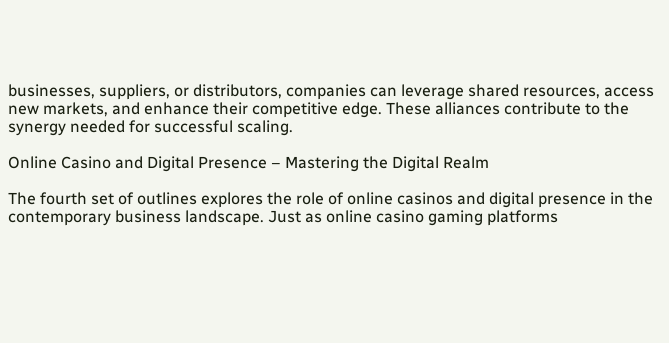businesses, suppliers, or distributors, companies can leverage shared resources, access new markets, and enhance their competitive edge. These alliances contribute to the synergy needed for successful scaling.

Online Casino and Digital Presence – Mastering the Digital Realm

The fourth set of outlines explores the role of online casinos and digital presence in the contemporary business landscape. Just as online casino gaming platforms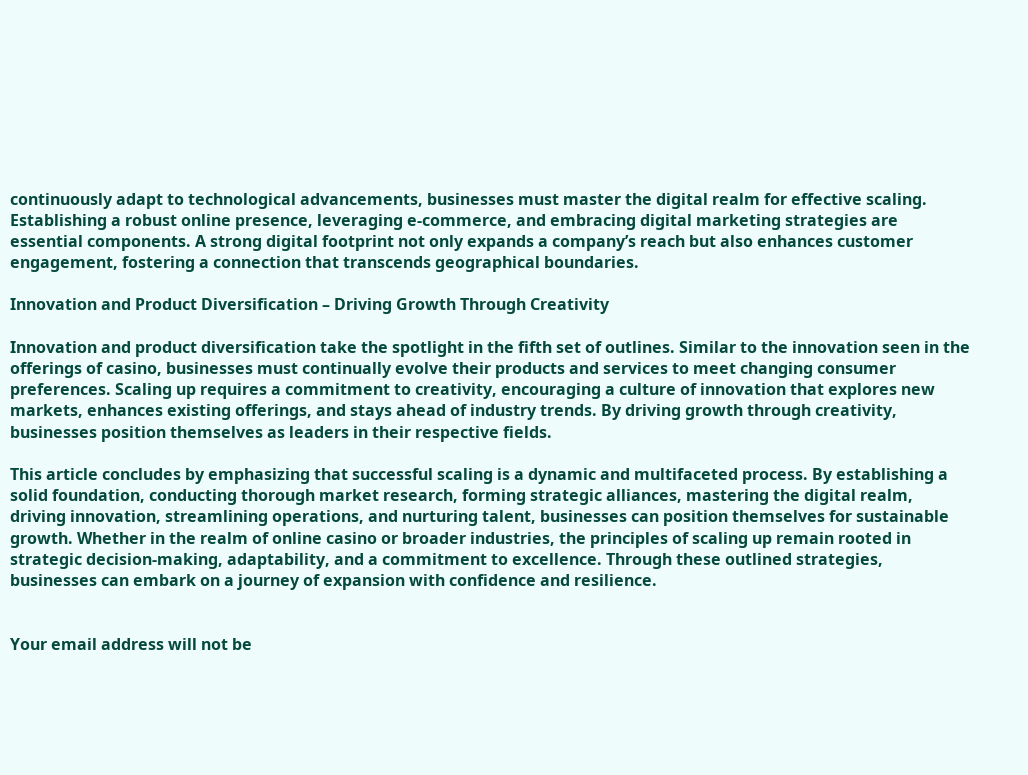continuously adapt to technological advancements, businesses must master the digital realm for effective scaling. Establishing a robust online presence, leveraging e-commerce, and embracing digital marketing strategies are essential components. A strong digital footprint not only expands a company’s reach but also enhances customer engagement, fostering a connection that transcends geographical boundaries.

Innovation and Product Diversification – Driving Growth Through Creativity

Innovation and product diversification take the spotlight in the fifth set of outlines. Similar to the innovation seen in the offerings of casino, businesses must continually evolve their products and services to meet changing consumer preferences. Scaling up requires a commitment to creativity, encouraging a culture of innovation that explores new markets, enhances existing offerings, and stays ahead of industry trends. By driving growth through creativity, businesses position themselves as leaders in their respective fields.

This article concludes by emphasizing that successful scaling is a dynamic and multifaceted process. By establishing a solid foundation, conducting thorough market research, forming strategic alliances, mastering the digital realm, driving innovation, streamlining operations, and nurturing talent, businesses can position themselves for sustainable growth. Whether in the realm of online casino or broader industries, the principles of scaling up remain rooted in strategic decision-making, adaptability, and a commitment to excellence. Through these outlined strategies, businesses can embark on a journey of expansion with confidence and resilience.


Your email address will not be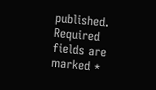published. Required fields are marked *